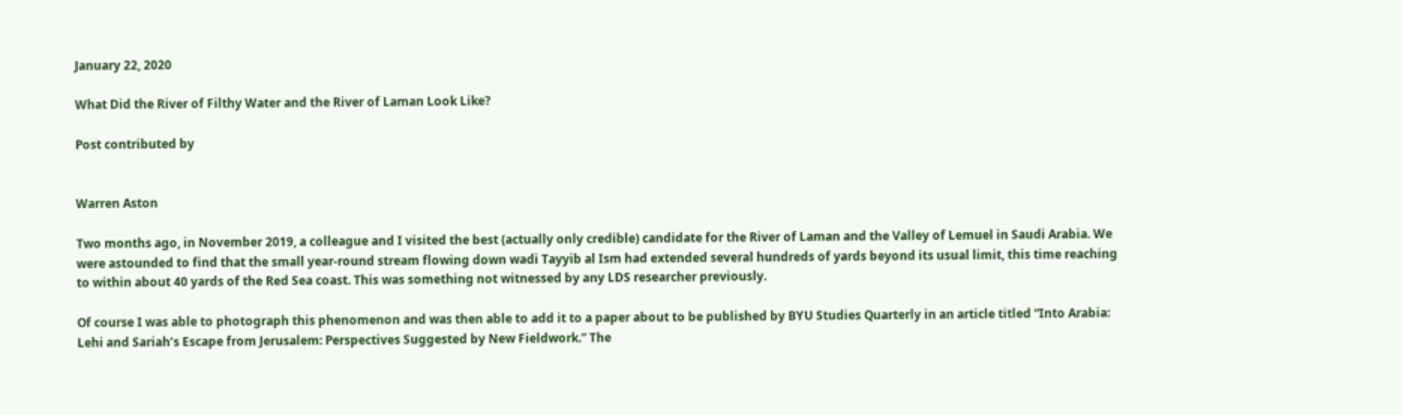January 22, 2020

What Did the River of Filthy Water and the River of Laman Look Like?

Post contributed by


Warren Aston

Two months ago, in November 2019, a colleague and I visited the best (actually only credible) candidate for the River of Laman and the Valley of Lemuel in Saudi Arabia. We were astounded to find that the small year-round stream flowing down wadi Tayyib al Ism had extended several hundreds of yards beyond its usual limit, this time reaching to within about 40 yards of the Red Sea coast. This was something not witnessed by any LDS researcher previously.

Of course I was able to photograph this phenomenon and was then able to add it to a paper about to be published by BYU Studies Quarterly in an article titled “Into Arabia: Lehi and Sariah’s Escape from Jerusalem: Perspectives Suggested by New Fieldwork.” The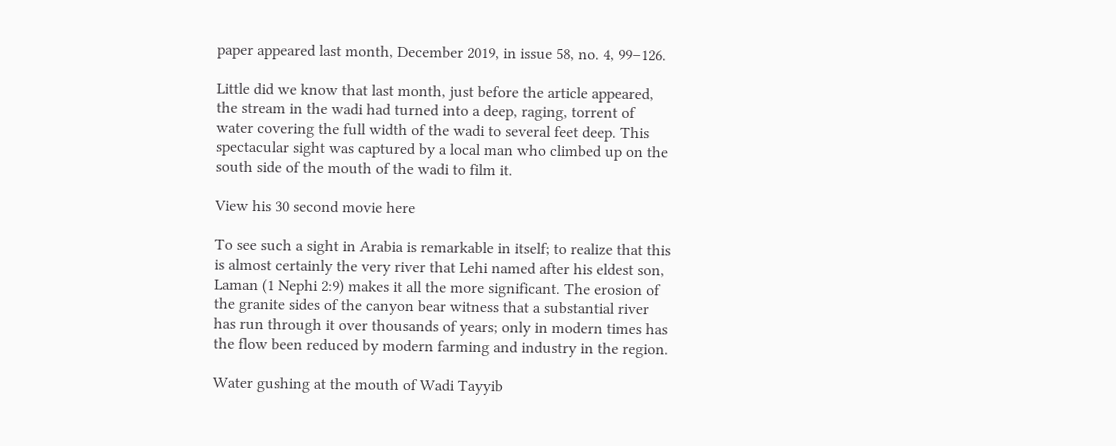paper appeared last month, December 2019, in issue 58, no. 4, 99–126.

Little did we know that last month, just before the article appeared, the stream in the wadi had turned into a deep, raging, torrent of water covering the full width of the wadi to several feet deep. This spectacular sight was captured by a local man who climbed up on the south side of the mouth of the wadi to film it.

View his 30 second movie here

To see such a sight in Arabia is remarkable in itself; to realize that this is almost certainly the very river that Lehi named after his eldest son, Laman (1 Nephi 2:9) makes it all the more significant. The erosion of the granite sides of the canyon bear witness that a substantial river has run through it over thousands of years; only in modern times has the flow been reduced by modern farming and industry in the region.

Water gushing at the mouth of Wadi Tayyib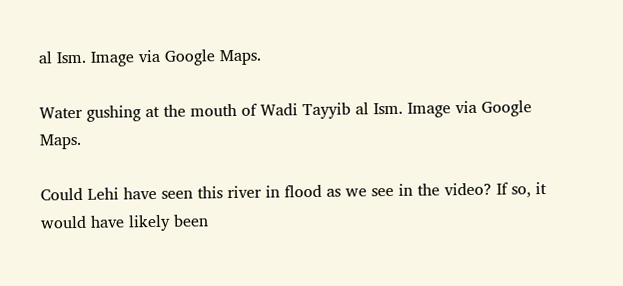al Ism. Image via Google Maps.

Water gushing at the mouth of Wadi Tayyib al Ism. Image via Google Maps.

Could Lehi have seen this river in flood as we see in the video? If so, it would have likely been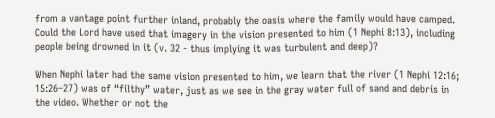from a vantage point further inland, probably the oasis where the family would have camped. Could the Lord have used that imagery in the vision presented to him (1 Nephi 8:13), including people being drowned in it (v. 32 - thus implying it was turbulent and deep)?

When Nephi later had the same vision presented to him, we learn that the river (1 Nephi 12:16; 15:26–27) was of “filthy” water, just as we see in the gray water full of sand and debris in the video. Whether or not the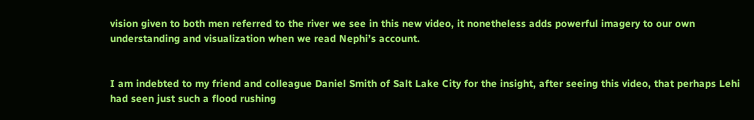vision given to both men referred to the river we see in this new video, it nonetheless adds powerful imagery to our own understanding and visualization when we read Nephi’s account.


I am indebted to my friend and colleague Daniel Smith of Salt Lake City for the insight, after seeing this video, that perhaps Lehi had seen just such a flood rushing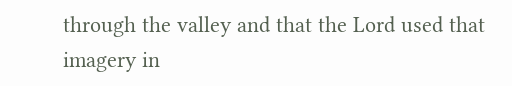through the valley and that the Lord used that imagery in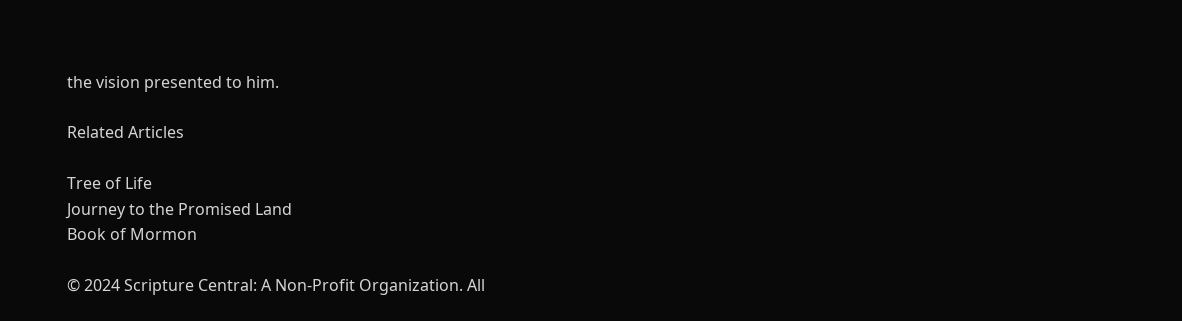the vision presented to him.

Related Articles

Tree of Life
Journey to the Promised Land
Book of Mormon

© 2024 Scripture Central: A Non-Profit Organization. All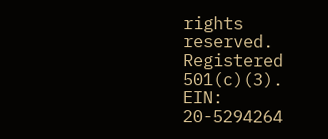rights reserved. Registered 501(c)(3). EIN: 20-5294264